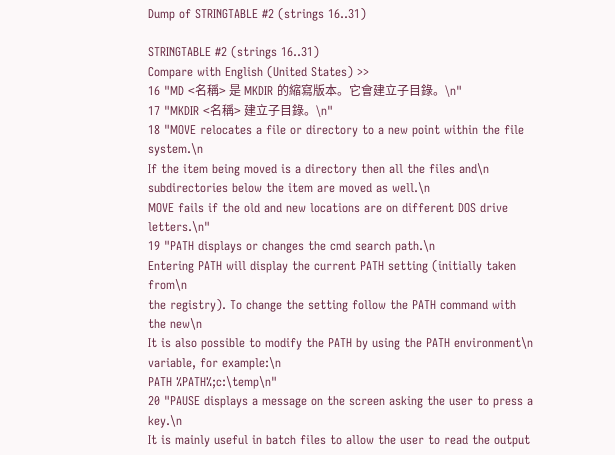Dump of STRINGTABLE #2 (strings 16..31)

STRINGTABLE #2 (strings 16..31)
Compare with English (United States) >>
16 "MD <名稱> 是 MKDIR 的縮寫版本。它會建立子目錄。\n"
17 "MKDIR <名稱> 建立子目錄。\n"
18 "MOVE relocates a file or directory to a new point within the file system.\n
If the item being moved is a directory then all the files and\n
subdirectories below the item are moved as well.\n
MOVE fails if the old and new locations are on different DOS drive letters.\n"
19 "PATH displays or changes the cmd search path.\n
Entering PATH will display the current PATH setting (initially taken from\n
the registry). To change the setting follow the PATH command with the new\n
It is also possible to modify the PATH by using the PATH environment\n
variable, for example:\n
PATH %PATH%;c:\temp\n"
20 "PAUSE displays a message on the screen asking the user to press a key.\n
It is mainly useful in batch files to allow the user to read the output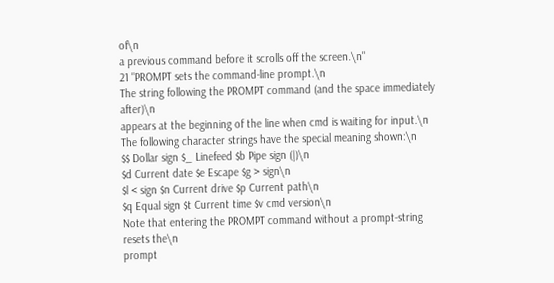of\n
a previous command before it scrolls off the screen.\n"
21 "PROMPT sets the command-line prompt.\n
The string following the PROMPT command (and the space immediately after)\n
appears at the beginning of the line when cmd is waiting for input.\n
The following character strings have the special meaning shown:\n
$$ Dollar sign $_ Linefeed $b Pipe sign (|)\n
$d Current date $e Escape $g > sign\n
$l < sign $n Current drive $p Current path\n
$q Equal sign $t Current time $v cmd version\n
Note that entering the PROMPT command without a prompt-string resets the\n
prompt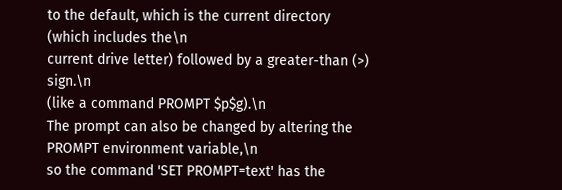to the default, which is the current directory (which includes the\n
current drive letter) followed by a greater-than (>) sign.\n
(like a command PROMPT $p$g).\n
The prompt can also be changed by altering the PROMPT environment variable,\n
so the command 'SET PROMPT=text' has the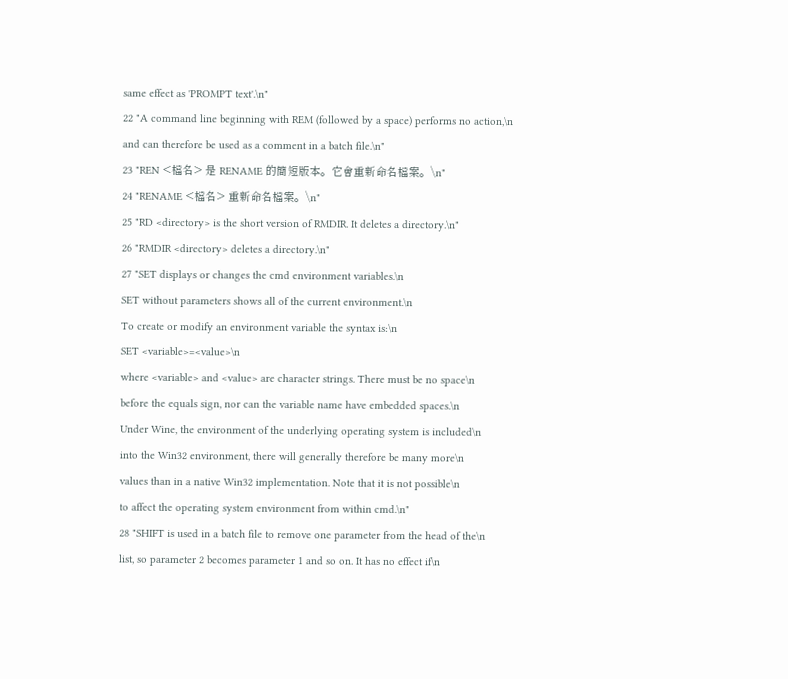same effect as 'PROMPT text'.\n"
22 "A command line beginning with REM (followed by a space) performs no action,\n
and can therefore be used as a comment in a batch file.\n"
23 "REN <檔名> 是 RENAME 的簡短版本。它會重新命名檔案。\n"
24 "RENAME <檔名> 重新命名檔案。\n"
25 "RD <directory> is the short version of RMDIR. It deletes a directory.\n"
26 "RMDIR <directory> deletes a directory.\n"
27 "SET displays or changes the cmd environment variables.\n
SET without parameters shows all of the current environment.\n
To create or modify an environment variable the syntax is:\n
SET <variable>=<value>\n
where <variable> and <value> are character strings. There must be no space\n
before the equals sign, nor can the variable name have embedded spaces.\n
Under Wine, the environment of the underlying operating system is included\n
into the Win32 environment, there will generally therefore be many more\n
values than in a native Win32 implementation. Note that it is not possible\n
to affect the operating system environment from within cmd.\n"
28 "SHIFT is used in a batch file to remove one parameter from the head of the\n
list, so parameter 2 becomes parameter 1 and so on. It has no effect if\n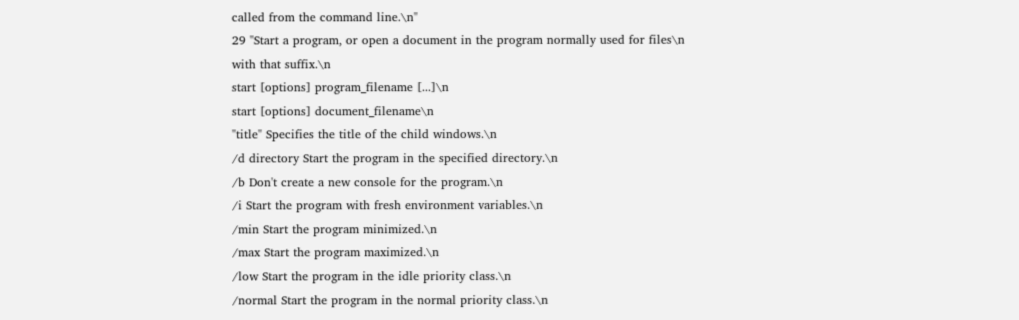called from the command line.\n"
29 "Start a program, or open a document in the program normally used for files\n
with that suffix.\n
start [options] program_filename [...]\n
start [options] document_filename\n
"title" Specifies the title of the child windows.\n
/d directory Start the program in the specified directory.\n
/b Don't create a new console for the program.\n
/i Start the program with fresh environment variables.\n
/min Start the program minimized.\n
/max Start the program maximized.\n
/low Start the program in the idle priority class.\n
/normal Start the program in the normal priority class.\n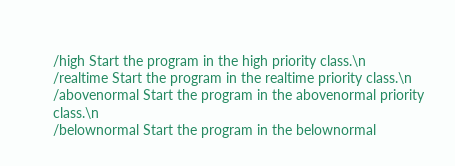/high Start the program in the high priority class.\n
/realtime Start the program in the realtime priority class.\n
/abovenormal Start the program in the abovenormal priority class.\n
/belownormal Start the program in the belownormal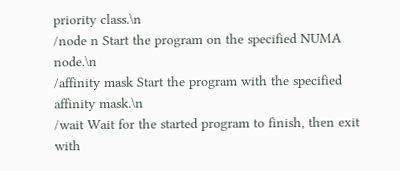priority class.\n
/node n Start the program on the specified NUMA node.\n
/affinity mask Start the program with the specified affinity mask.\n
/wait Wait for the started program to finish, then exit with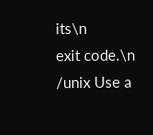its\n
exit code.\n
/unix Use a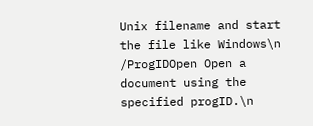Unix filename and start the file like Windows\n
/ProgIDOpen Open a document using the specified progID.\n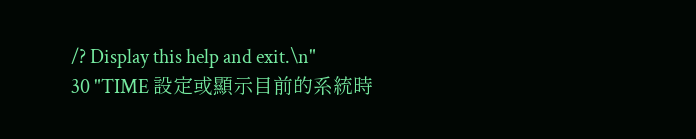/? Display this help and exit.\n"
30 "TIME 設定或顯示目前的系統時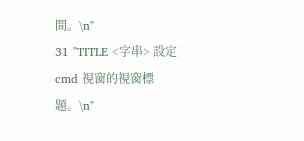間。\n"
31 "TITLE <字串> 設定 cmd 視窗的視窗標題。\n"